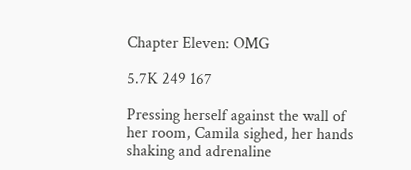Chapter Eleven: OMG

5.7K 249 167

Pressing herself against the wall of her room, Camila sighed, her hands shaking and adrenaline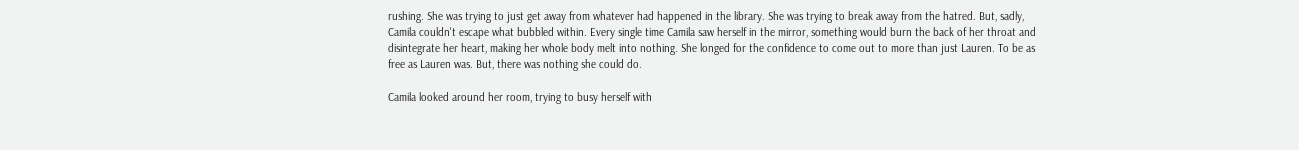rushing. She was trying to just get away from whatever had happened in the library. She was trying to break away from the hatred. But, sadly, Camila couldn't escape what bubbled within. Every single time Camila saw herself in the mirror, something would burn the back of her throat and disintegrate her heart, making her whole body melt into nothing. She longed for the confidence to come out to more than just Lauren. To be as free as Lauren was. But, there was nothing she could do.

Camila looked around her room, trying to busy herself with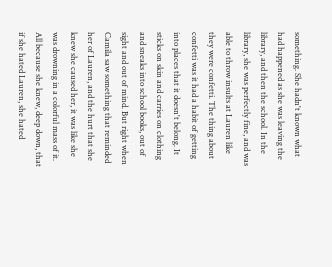something. She hadn't known what had happened as she was leaving the library, and then the school. In the library, she was perfectly fine, and was able to throw insults at Lauren like they were confetti. The thing about confetti was it had a habit of getting into places that it doesn't belong. It sticks on skin and carries on clothing and sneaks into school books, out of sight and out of mind. But right when Camila saw something that reminded her of Lauren, and the hurt that she knew she caused her, it was like she was drowning in a colorful mass of it. All because she knew, deep down, that if she hated Lauren, she hated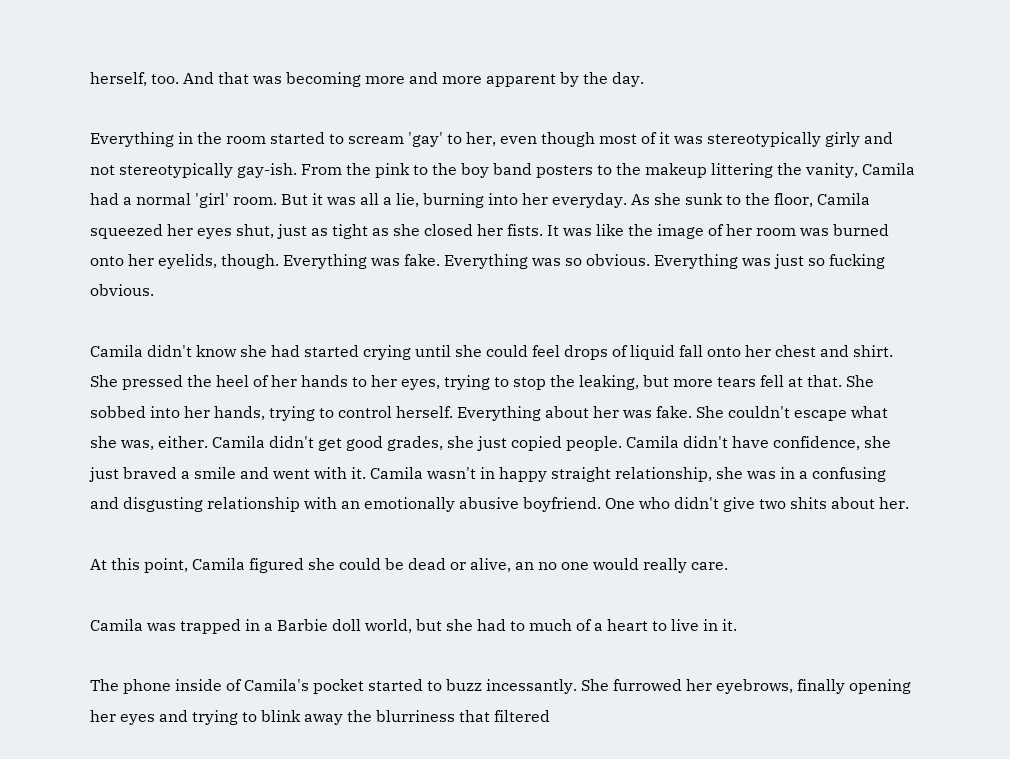herself, too. And that was becoming more and more apparent by the day.

Everything in the room started to scream 'gay' to her, even though most of it was stereotypically girly and not stereotypically gay-ish. From the pink to the boy band posters to the makeup littering the vanity, Camila had a normal 'girl' room. But it was all a lie, burning into her everyday. As she sunk to the floor, Camila squeezed her eyes shut, just as tight as she closed her fists. It was like the image of her room was burned onto her eyelids, though. Everything was fake. Everything was so obvious. Everything was just so fucking obvious.

Camila didn't know she had started crying until she could feel drops of liquid fall onto her chest and shirt. She pressed the heel of her hands to her eyes, trying to stop the leaking, but more tears fell at that. She sobbed into her hands, trying to control herself. Everything about her was fake. She couldn't escape what she was, either. Camila didn't get good grades, she just copied people. Camila didn't have confidence, she just braved a smile and went with it. Camila wasn't in happy straight relationship, she was in a confusing and disgusting relationship with an emotionally abusive boyfriend. One who didn't give two shits about her.

At this point, Camila figured she could be dead or alive, an no one would really care.

Camila was trapped in a Barbie doll world, but she had to much of a heart to live in it.

The phone inside of Camila's pocket started to buzz incessantly. She furrowed her eyebrows, finally opening her eyes and trying to blink away the blurriness that filtered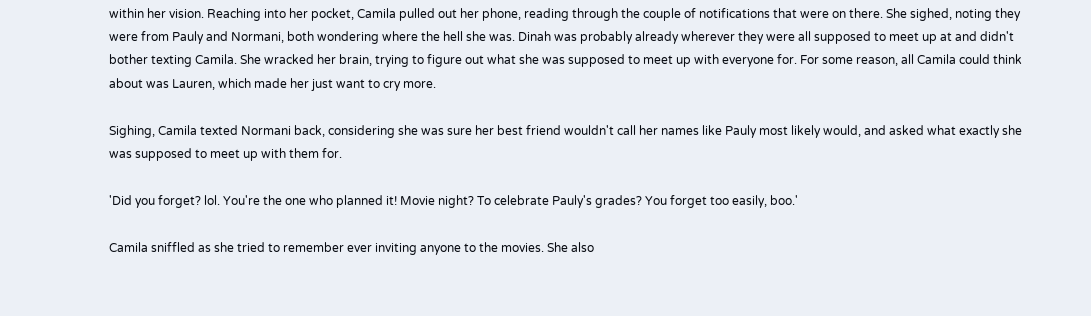within her vision. Reaching into her pocket, Camila pulled out her phone, reading through the couple of notifications that were on there. She sighed, noting they were from Pauly and Normani, both wondering where the hell she was. Dinah was probably already wherever they were all supposed to meet up at and didn't bother texting Camila. She wracked her brain, trying to figure out what she was supposed to meet up with everyone for. For some reason, all Camila could think about was Lauren, which made her just want to cry more.

Sighing, Camila texted Normani back, considering she was sure her best friend wouldn't call her names like Pauly most likely would, and asked what exactly she was supposed to meet up with them for.

'Did you forget? lol. You're the one who planned it! Movie night? To celebrate Pauly's grades? You forget too easily, boo.'

Camila sniffled as she tried to remember ever inviting anyone to the movies. She also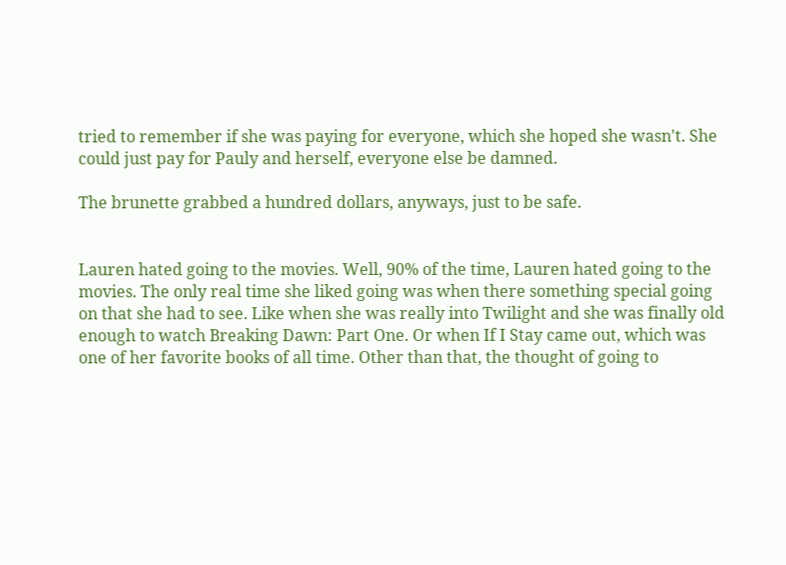tried to remember if she was paying for everyone, which she hoped she wasn't. She could just pay for Pauly and herself, everyone else be damned.

The brunette grabbed a hundred dollars, anyways, just to be safe.


Lauren hated going to the movies. Well, 90% of the time, Lauren hated going to the movies. The only real time she liked going was when there something special going on that she had to see. Like when she was really into Twilight and she was finally old enough to watch Breaking Dawn: Part One. Or when If I Stay came out, which was one of her favorite books of all time. Other than that, the thought of going to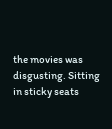the movies was disgusting. Sitting in sticky seats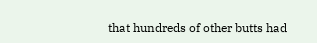that hundreds of other butts had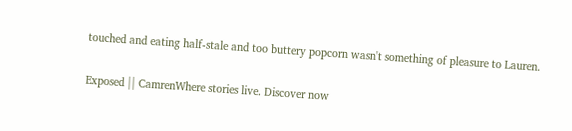touched and eating half-stale and too buttery popcorn wasn't something of pleasure to Lauren.

Exposed || CamrenWhere stories live. Discover now